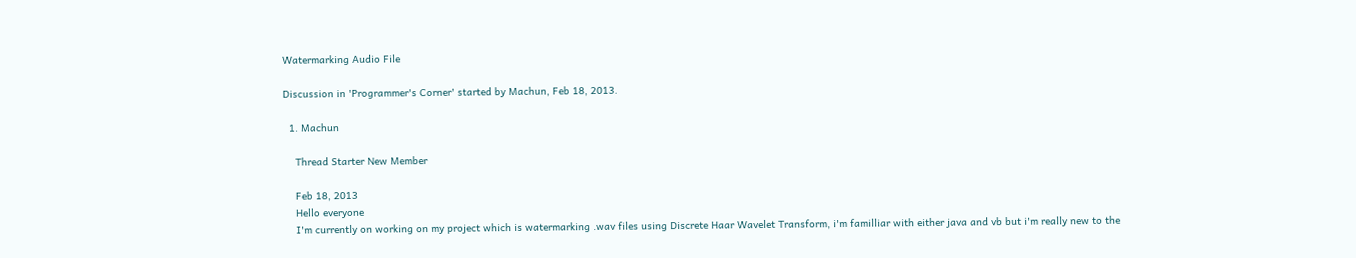Watermarking Audio File

Discussion in 'Programmer's Corner' started by Machun, Feb 18, 2013.

  1. Machun

    Thread Starter New Member

    Feb 18, 2013
    Hello everyone
    I'm currently on working on my project which is watermarking .wav files using Discrete Haar Wavelet Transform, i'm familliar with either java and vb but i'm really new to the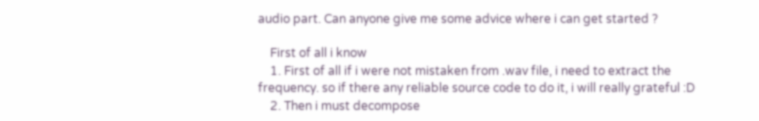audio part. Can anyone give me some advice where i can get started ?

    First of all i know
    1. First of all if i were not mistaken from .wav file, i need to extract the frequency. so if there any reliable source code to do it, i will really grateful :D
    2. Then i must decompose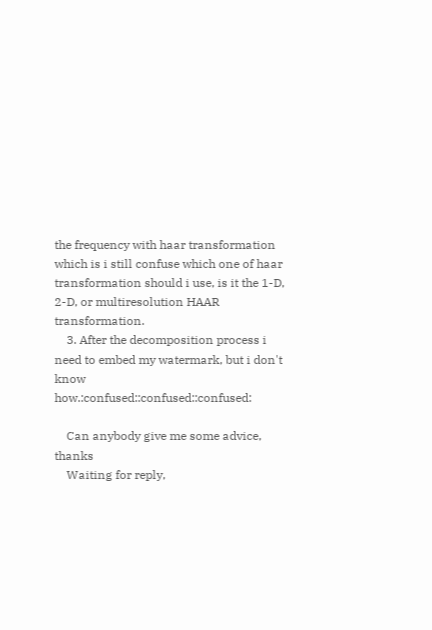the frequency with haar transformation which is i still confuse which one of haar transformation should i use, is it the 1-D, 2-D, or multiresolution HAAR transformation.
    3. After the decomposition process i need to embed my watermark, but i don't know how.:confused::confused::confused:

    Can anybody give me some advice, thanks
    Waiting for reply,